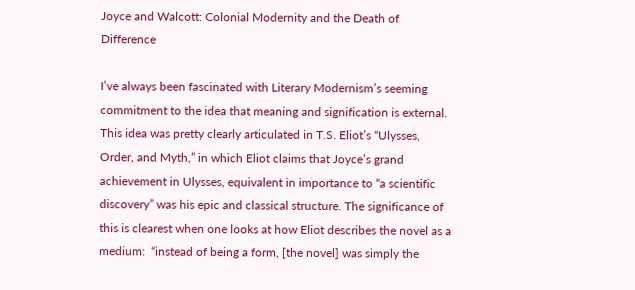Joyce and Walcott: Colonial Modernity and the Death of Difference

I’ve always been fascinated with Literary Modernism’s seeming commitment to the idea that meaning and signification is external. This idea was pretty clearly articulated in T.S. Eliot’s “Ulysses, Order, and Myth,” in which Eliot claims that Joyce’s grand achievement in Ulysses, equivalent in importance to “a scientific discovery” was his epic and classical structure. The significance of this is clearest when one looks at how Eliot describes the novel as a medium:  “instead of being a form, [the novel] was simply the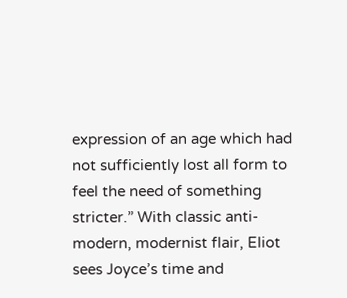expression of an age which had not sufficiently lost all form to feel the need of something stricter.” With classic anti-modern, modernist flair, Eliot sees Joyce’s time and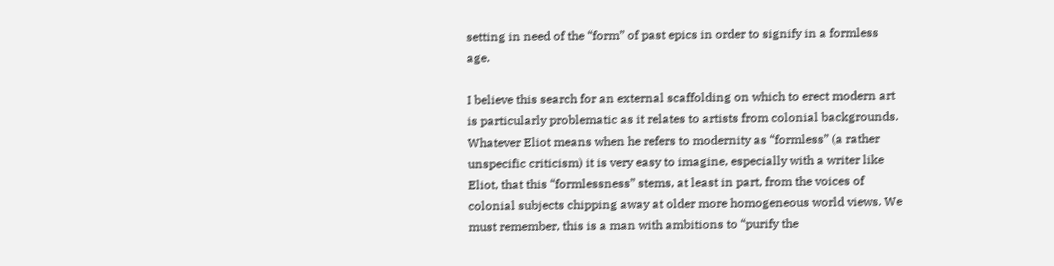setting in need of the “form” of past epics in order to signify in a formless age.

I believe this search for an external scaffolding on which to erect modern art is particularly problematic as it relates to artists from colonial backgrounds. Whatever Eliot means when he refers to modernity as “formless” (a rather unspecific criticism) it is very easy to imagine, especially with a writer like Eliot, that this “formlessness” stems, at least in part, from the voices of colonial subjects chipping away at older more homogeneous world views. We must remember, this is a man with ambitions to “purify the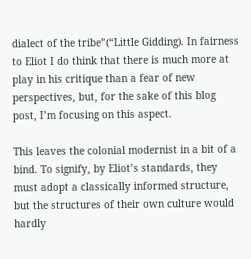dialect of the tribe”(“Little Gidding). In fairness to Eliot I do think that there is much more at play in his critique than a fear of new perspectives, but, for the sake of this blog post, I’m focusing on this aspect.

This leaves the colonial modernist in a bit of a bind. To signify, by Eliot’s standards, they must adopt a classically informed structure, but the structures of their own culture would hardly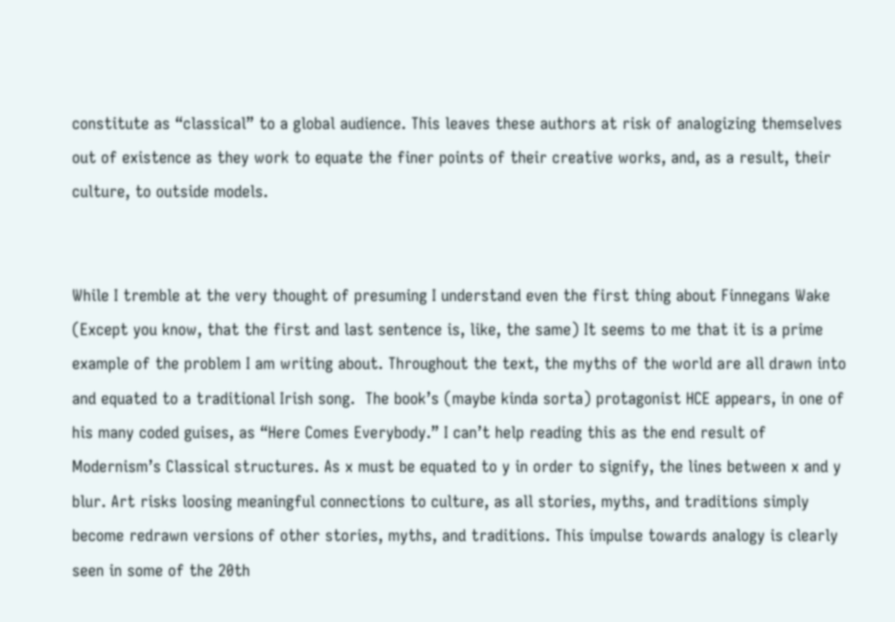constitute as “classical” to a global audience. This leaves these authors at risk of analogizing themselves out of existence as they work to equate the finer points of their creative works, and, as a result, their culture, to outside models.


While I tremble at the very thought of presuming I understand even the first thing about Finnegans Wake (Except you know, that the first and last sentence is, like, the same) It seems to me that it is a prime example of the problem I am writing about. Throughout the text, the myths of the world are all drawn into and equated to a traditional Irish song.  The book’s (maybe kinda sorta) protagonist HCE appears, in one of his many coded guises, as “Here Comes Everybody.” I can’t help reading this as the end result of Modernism’s Classical structures. As x must be equated to y in order to signify, the lines between x and y blur. Art risks loosing meaningful connections to culture, as all stories, myths, and traditions simply become redrawn versions of other stories, myths, and traditions. This impulse towards analogy is clearly seen in some of the 20th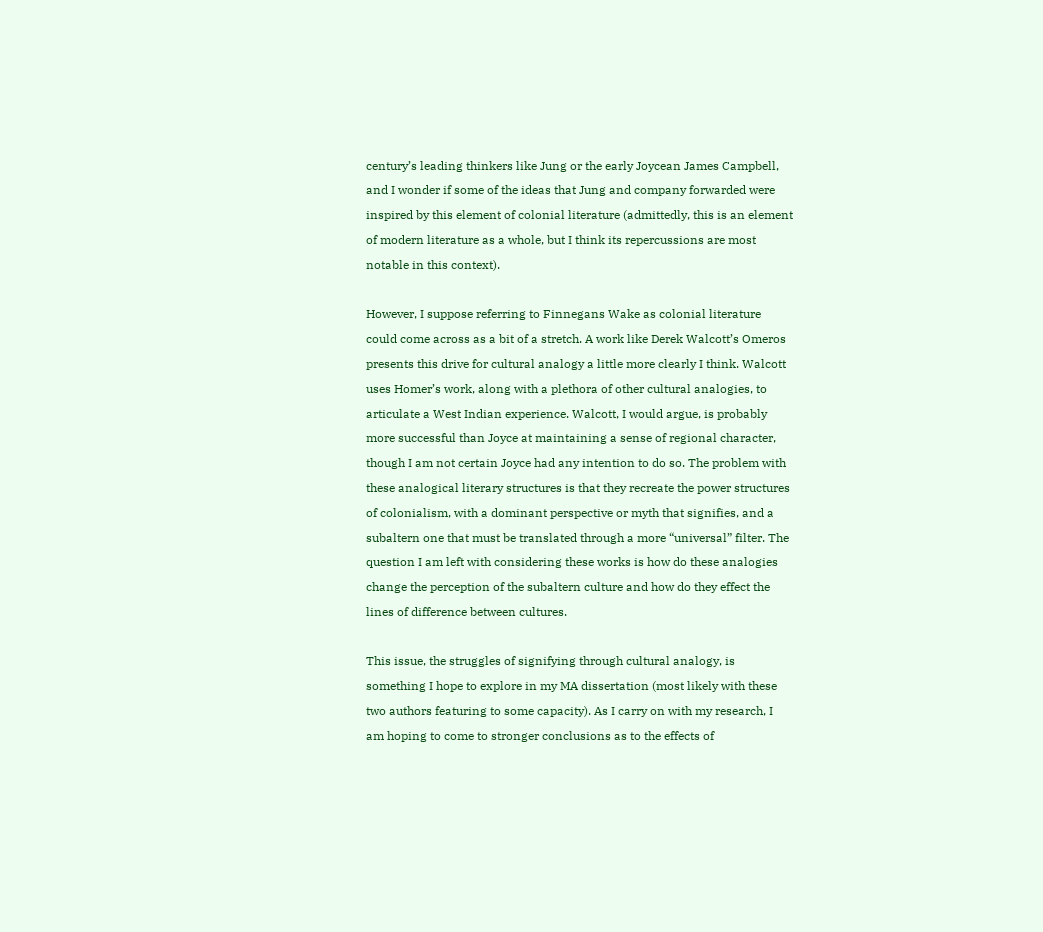century’s leading thinkers like Jung or the early Joycean James Campbell, and I wonder if some of the ideas that Jung and company forwarded were inspired by this element of colonial literature (admittedly, this is an element of modern literature as a whole, but I think its repercussions are most notable in this context).

However, I suppose referring to Finnegans Wake as colonial literature could come across as a bit of a stretch. A work like Derek Walcott’s Omeros presents this drive for cultural analogy a little more clearly I think. Walcott uses Homer’s work, along with a plethora of other cultural analogies, to articulate a West Indian experience. Walcott, I would argue, is probably more successful than Joyce at maintaining a sense of regional character, though I am not certain Joyce had any intention to do so. The problem with these analogical literary structures is that they recreate the power structures of colonialism, with a dominant perspective or myth that signifies, and a subaltern one that must be translated through a more “universal” filter. The question I am left with considering these works is how do these analogies change the perception of the subaltern culture and how do they effect the lines of difference between cultures.

This issue, the struggles of signifying through cultural analogy, is something I hope to explore in my MA dissertation (most likely with these two authors featuring to some capacity). As I carry on with my research, I am hoping to come to stronger conclusions as to the effects of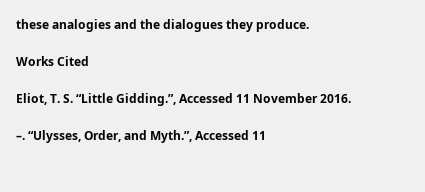these analogies and the dialogues they produce.

Works Cited

Eliot, T. S. “Little Gidding.”, Accessed 11 November 2016.

–. “Ulysses, Order, and Myth.”, Accessed 11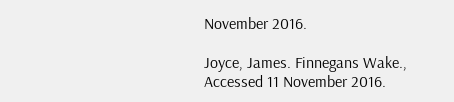November 2016.

Joyce, James. Finnegans Wake., Accessed 11 November 2016.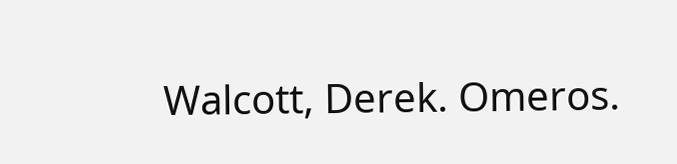Walcott, Derek. Omeros.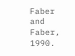Faber and Faber, 1990.